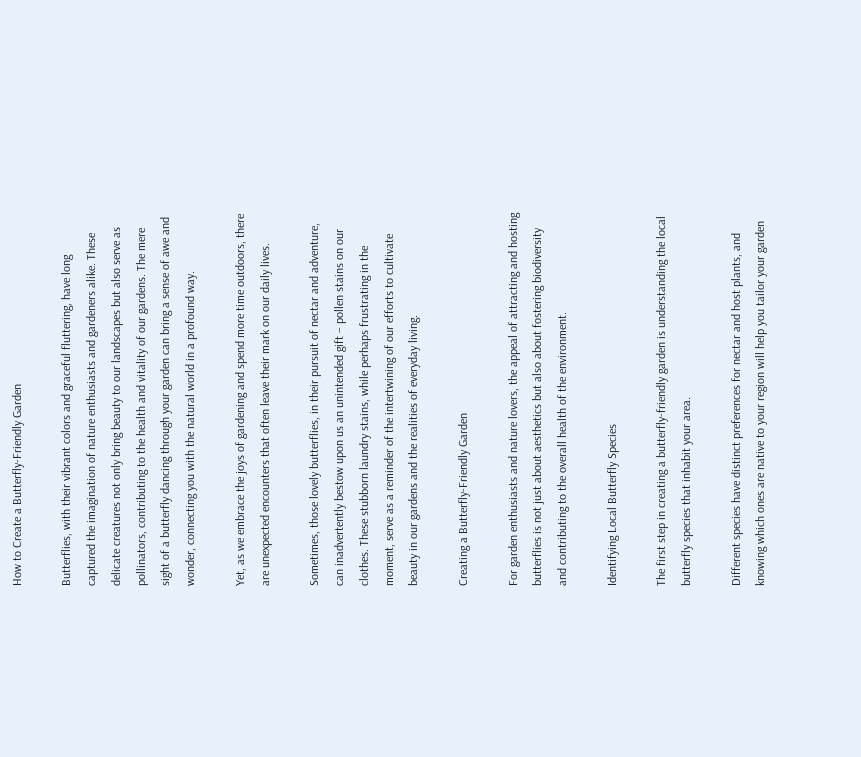How to Create a Butterfly-Friendly Garden

Butterflies, with their vibrant colors and graceful fluttering, have long captured the imagination of nature enthusiasts and gardeners alike. These delicate creatures not only bring beauty to our landscapes but also serve as pollinators, contributing to the health and vitality of our gardens. The mere sight of a butterfly dancing through your garden can bring a sense of awe and wonder, connecting you with the natural world in a profound way.

Yet, as we embrace the joys of gardening and spend more time outdoors, there are unexpected encounters that often leave their mark on our daily lives.

Sometimes, those lovely butterflies, in their pursuit of nectar and adventure, can inadvertently bestow upon us an unintended gift – pollen stains on our clothes. These stubborn laundry stains, while perhaps frustrating in the moment, serve as a reminder of the intertwining of our efforts to cultivate beauty in our gardens and the realities of everyday living.

Creating a Butterfly-Friendly Garden

For garden enthusiasts and nature lovers, the appeal of attracting and hosting butterflies is not just about aesthetics but also about fostering biodiversity and contributing to the overall health of the environment.

Identifying Local Butterfly Species

The first step in creating a butterfly-friendly garden is understanding the local butterfly species that inhabit your area.

Different species have distinct preferences for nectar and host plants, and knowing which ones are native to your region will help you tailor your garden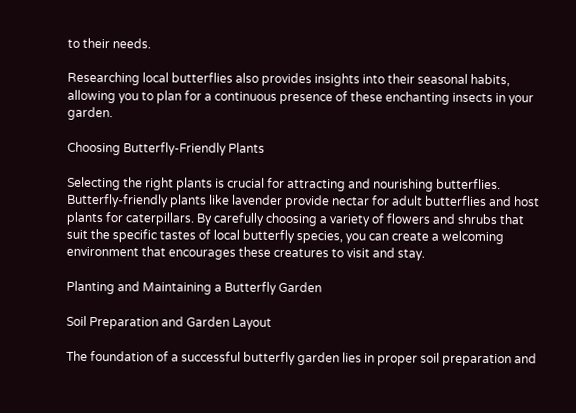to their needs.

Researching local butterflies also provides insights into their seasonal habits, allowing you to plan for a continuous presence of these enchanting insects in your garden.

Choosing Butterfly-Friendly Plants

Selecting the right plants is crucial for attracting and nourishing butterflies. Butterfly-friendly plants like lavender provide nectar for adult butterflies and host plants for caterpillars. By carefully choosing a variety of flowers and shrubs that suit the specific tastes of local butterfly species, you can create a welcoming environment that encourages these creatures to visit and stay.

Planting and Maintaining a Butterfly Garden

Soil Preparation and Garden Layout

The foundation of a successful butterfly garden lies in proper soil preparation and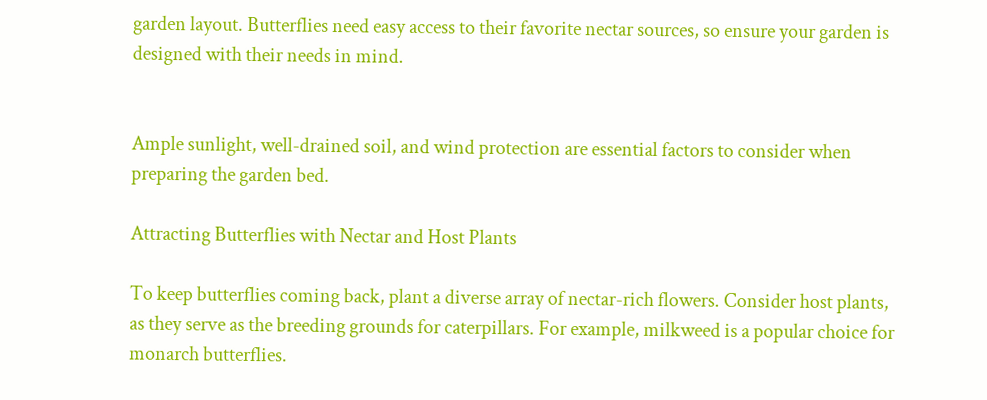garden layout. Butterflies need easy access to their favorite nectar sources, so ensure your garden is designed with their needs in mind.


Ample sunlight, well-drained soil, and wind protection are essential factors to consider when preparing the garden bed.

Attracting Butterflies with Nectar and Host Plants

To keep butterflies coming back, plant a diverse array of nectar-rich flowers. Consider host plants, as they serve as the breeding grounds for caterpillars. For example, milkweed is a popular choice for monarch butterflies.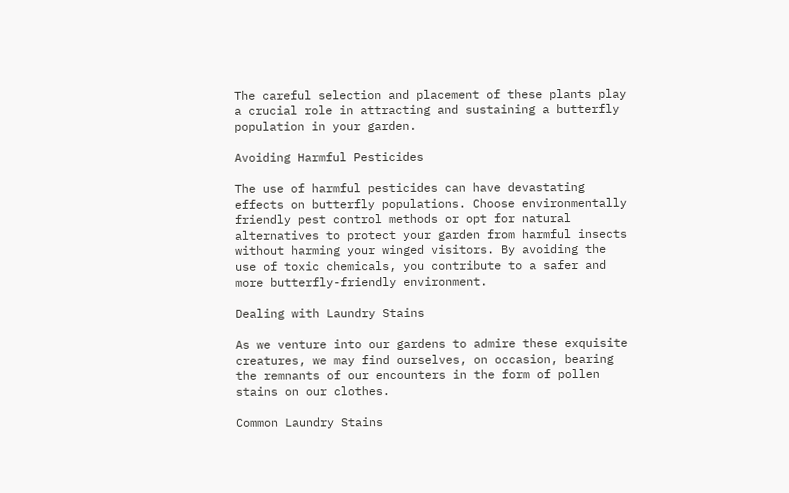The careful selection and placement of these plants play a crucial role in attracting and sustaining a butterfly population in your garden.

Avoiding Harmful Pesticides

The use of harmful pesticides can have devastating effects on butterfly populations. Choose environmentally friendly pest control methods or opt for natural alternatives to protect your garden from harmful insects without harming your winged visitors. By avoiding the use of toxic chemicals, you contribute to a safer and more butterfly-friendly environment.

Dealing with Laundry Stains

As we venture into our gardens to admire these exquisite creatures, we may find ourselves, on occasion, bearing the remnants of our encounters in the form of pollen stains on our clothes.

Common Laundry Stains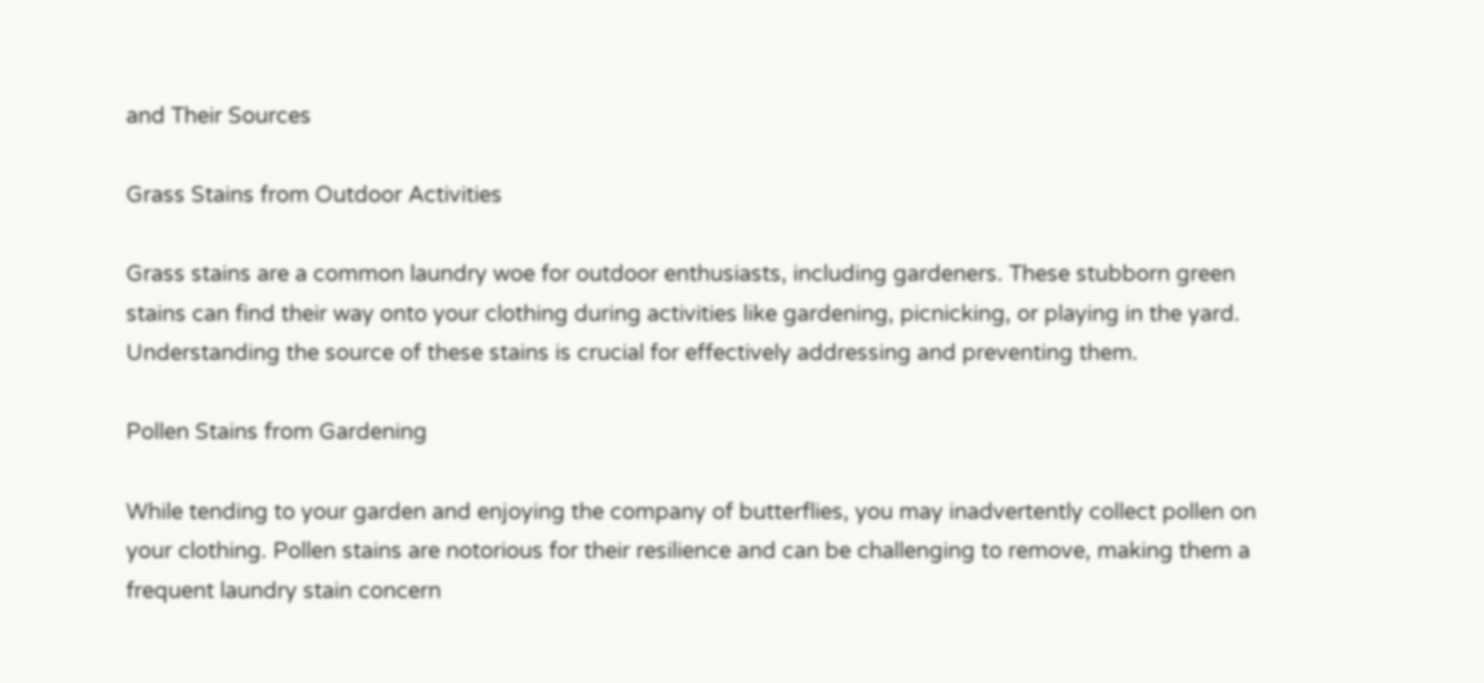and Their Sources

Grass Stains from Outdoor Activities

Grass stains are a common laundry woe for outdoor enthusiasts, including gardeners. These stubborn green stains can find their way onto your clothing during activities like gardening, picnicking, or playing in the yard. Understanding the source of these stains is crucial for effectively addressing and preventing them.

Pollen Stains from Gardening

While tending to your garden and enjoying the company of butterflies, you may inadvertently collect pollen on your clothing. Pollen stains are notorious for their resilience and can be challenging to remove, making them a frequent laundry stain concern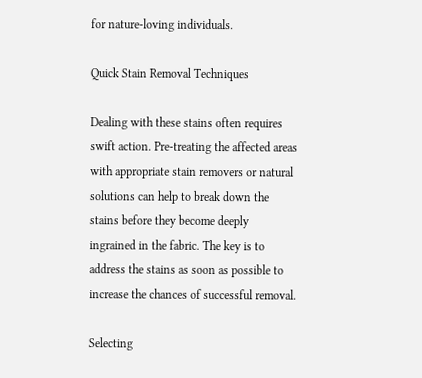for nature-loving individuals.

Quick Stain Removal Techniques

Dealing with these stains often requires swift action. Pre-treating the affected areas with appropriate stain removers or natural solutions can help to break down the stains before they become deeply ingrained in the fabric. The key is to address the stains as soon as possible to increase the chances of successful removal.

Selecting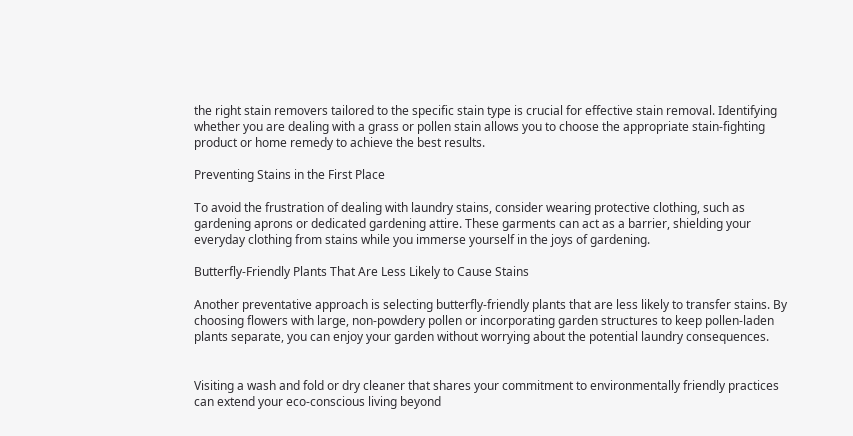the right stain removers tailored to the specific stain type is crucial for effective stain removal. Identifying whether you are dealing with a grass or pollen stain allows you to choose the appropriate stain-fighting product or home remedy to achieve the best results.

Preventing Stains in the First Place

To avoid the frustration of dealing with laundry stains, consider wearing protective clothing, such as gardening aprons or dedicated gardening attire. These garments can act as a barrier, shielding your everyday clothing from stains while you immerse yourself in the joys of gardening.

Butterfly-Friendly Plants That Are Less Likely to Cause Stains

Another preventative approach is selecting butterfly-friendly plants that are less likely to transfer stains. By choosing flowers with large, non-powdery pollen or incorporating garden structures to keep pollen-laden plants separate, you can enjoy your garden without worrying about the potential laundry consequences.


Visiting a wash and fold or dry cleaner that shares your commitment to environmentally friendly practices can extend your eco-conscious living beyond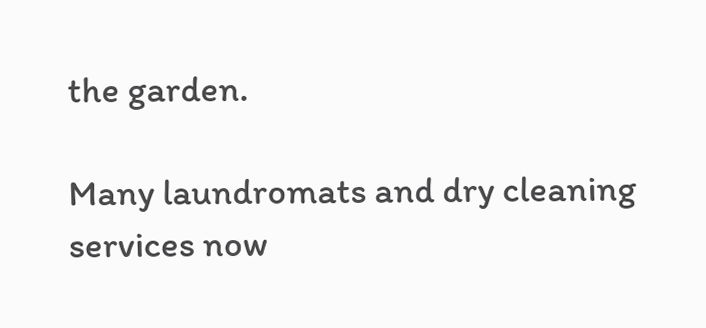the garden.

Many laundromats and dry cleaning services now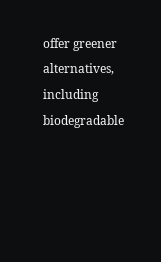offer greener alternatives, including biodegradable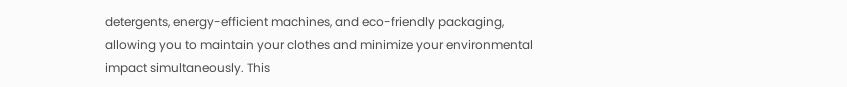detergents, energy-efficient machines, and eco-friendly packaging, allowing you to maintain your clothes and minimize your environmental impact simultaneously. This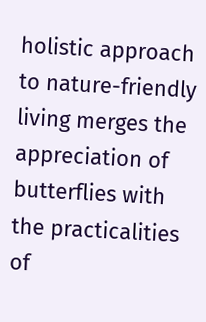holistic approach to nature-friendly living merges the appreciation of butterflies with the practicalities of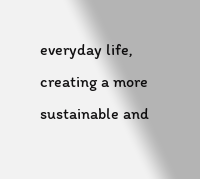everyday life, creating a more sustainable and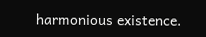harmonious existence.